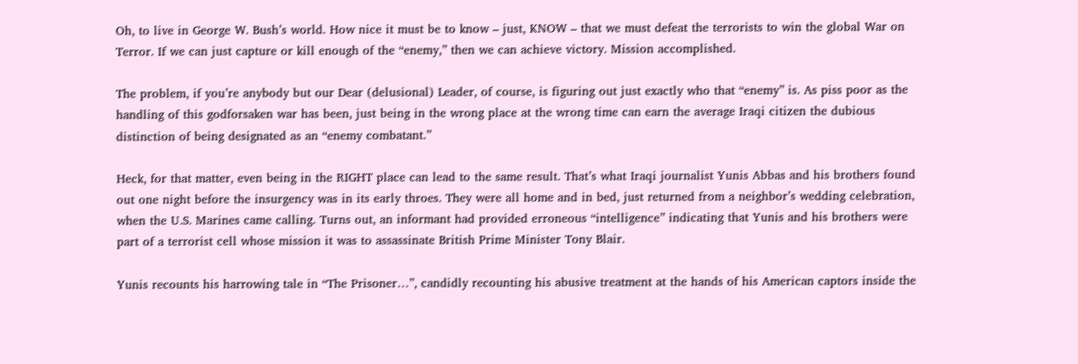Oh, to live in George W. Bush’s world. How nice it must be to know – just, KNOW – that we must defeat the terrorists to win the global War on Terror. If we can just capture or kill enough of the “enemy,” then we can achieve victory. Mission accomplished.

The problem, if you’re anybody but our Dear (delusional) Leader, of course, is figuring out just exactly who that “enemy” is. As piss poor as the handling of this godforsaken war has been, just being in the wrong place at the wrong time can earn the average Iraqi citizen the dubious distinction of being designated as an “enemy combatant.”

Heck, for that matter, even being in the RIGHT place can lead to the same result. That’s what Iraqi journalist Yunis Abbas and his brothers found out one night before the insurgency was in its early throes. They were all home and in bed, just returned from a neighbor’s wedding celebration, when the U.S. Marines came calling. Turns out, an informant had provided erroneous “intelligence” indicating that Yunis and his brothers were part of a terrorist cell whose mission it was to assassinate British Prime Minister Tony Blair.

Yunis recounts his harrowing tale in “The Prisoner…”, candidly recounting his abusive treatment at the hands of his American captors inside the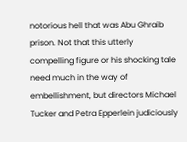notorious hell that was Abu Ghraib prison. Not that this utterly compelling figure or his shocking tale need much in the way of embellishment, but directors Michael Tucker and Petra Epperlein judiciously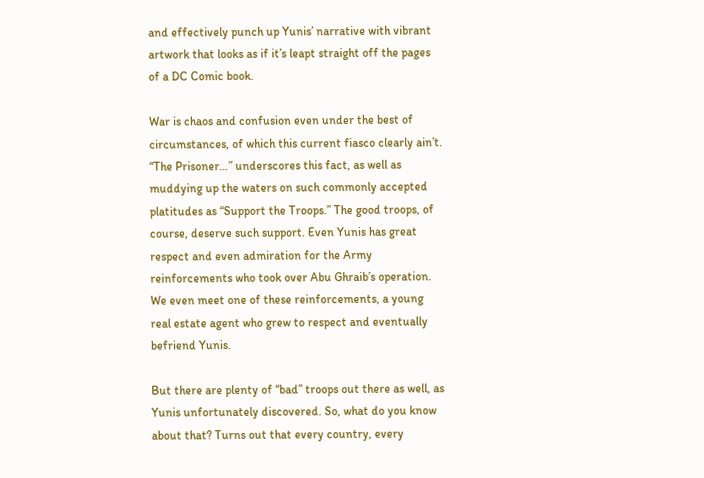and effectively punch up Yunis’ narrative with vibrant artwork that looks as if it’s leapt straight off the pages of a DC Comic book.

War is chaos and confusion even under the best of circumstances, of which this current fiasco clearly ain’t. “The Prisoner…” underscores this fact, as well as muddying up the waters on such commonly accepted platitudes as “Support the Troops.” The good troops, of course, deserve such support. Even Yunis has great respect and even admiration for the Army reinforcements who took over Abu Ghraib’s operation. We even meet one of these reinforcements, a young real estate agent who grew to respect and eventually befriend Yunis.

But there are plenty of “bad” troops out there as well, as Yunis unfortunately discovered. So, what do you know about that? Turns out that every country, every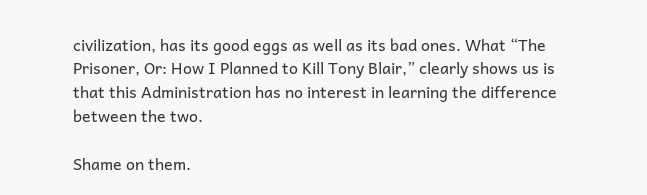civilization, has its good eggs as well as its bad ones. What “The Prisoner, Or: How I Planned to Kill Tony Blair,” clearly shows us is that this Administration has no interest in learning the difference between the two.

Shame on them.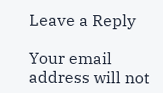Leave a Reply

Your email address will not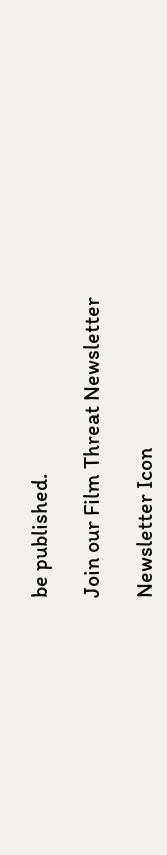be published.

Join our Film Threat Newsletter

Newsletter Icon